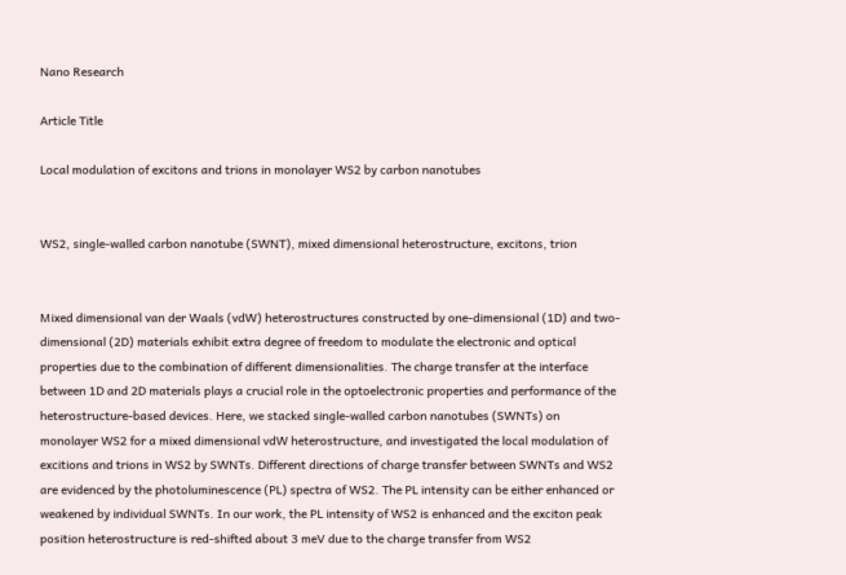Nano Research

Article Title

Local modulation of excitons and trions in monolayer WS2 by carbon nanotubes


WS2, single-walled carbon nanotube (SWNT), mixed dimensional heterostructure, excitons, trion


Mixed dimensional van der Waals (vdW) heterostructures constructed by one-dimensional (1D) and two-dimensional (2D) materials exhibit extra degree of freedom to modulate the electronic and optical properties due to the combination of different dimensionalities. The charge transfer at the interface between 1D and 2D materials plays a crucial role in the optoelectronic properties and performance of the heterostructure-based devices. Here, we stacked single-walled carbon nanotubes (SWNTs) on monolayer WS2 for a mixed dimensional vdW heterostructure, and investigated the local modulation of excitions and trions in WS2 by SWNTs. Different directions of charge transfer between SWNTs and WS2 are evidenced by the photoluminescence (PL) spectra of WS2. The PL intensity can be either enhanced or weakened by individual SWNTs. In our work, the PL intensity of WS2 is enhanced and the exciton peak position heterostructure is red-shifted about 3 meV due to the charge transfer from WS2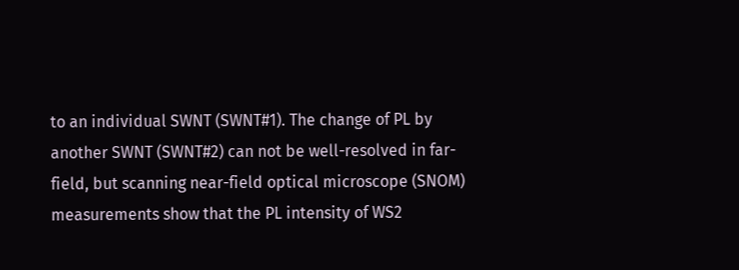to an individual SWNT (SWNT#1). The change of PL by another SWNT (SWNT#2) can not be well-resolved in far-field, but scanning near-field optical microscope (SNOM) measurements show that the PL intensity of WS2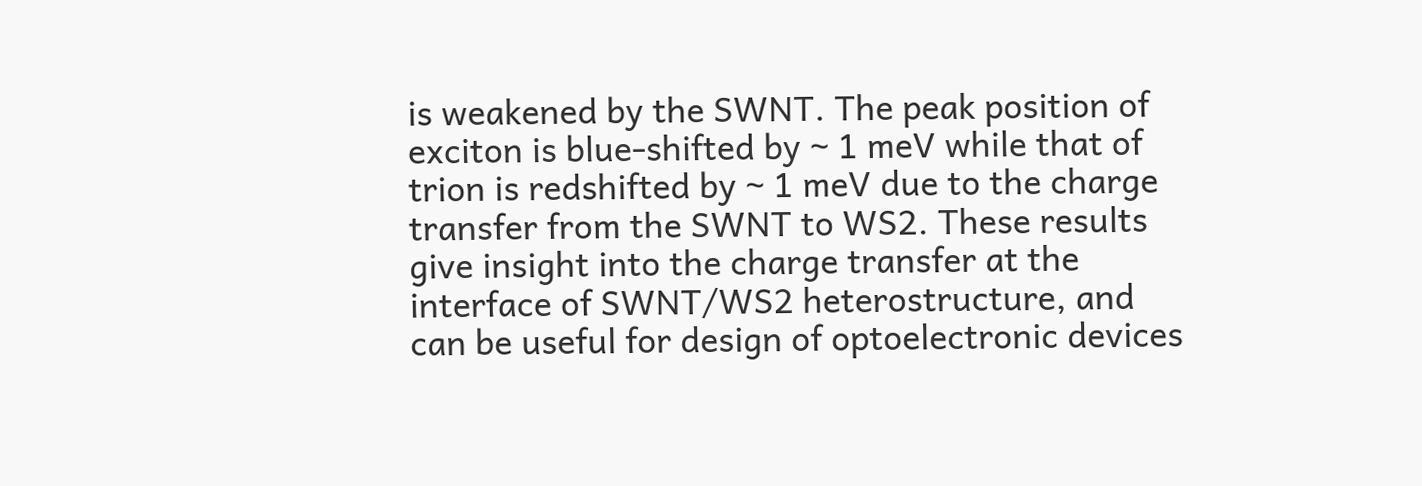is weakened by the SWNT. The peak position of exciton is blue-shifted by ~ 1 meV while that of trion is redshifted by ~ 1 meV due to the charge transfer from the SWNT to WS2. These results give insight into the charge transfer at the interface of SWNT/WS2 heterostructure, and can be useful for design of optoelectronic devices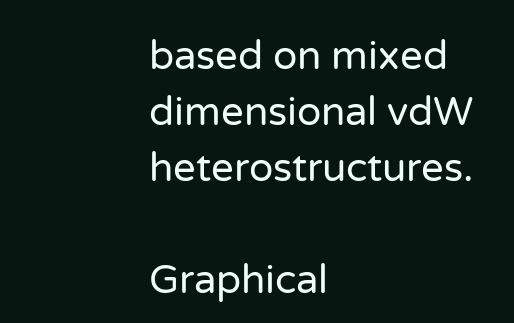based on mixed dimensional vdW heterostructures.

Graphical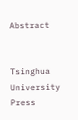Abstract


Tsinghua University Press